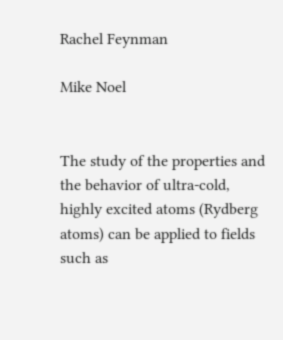Rachel Feynman

Mike Noel


The study of the properties and the behavior of ultra-cold, highly excited atoms (Rydberg atoms) can be applied to fields such as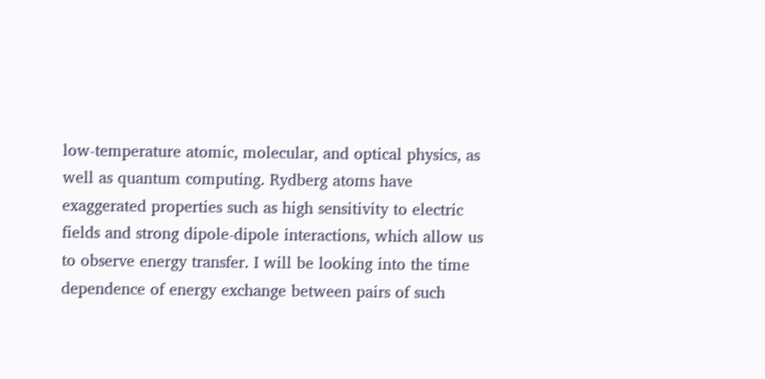low-temperature atomic, molecular, and optical physics, as well as quantum computing. Rydberg atoms have exaggerated properties such as high sensitivity to electric fields and strong dipole-dipole interactions, which allow us to observe energy transfer. I will be looking into the time dependence of energy exchange between pairs of such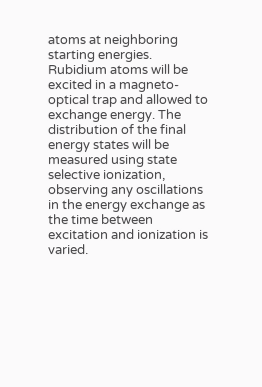atoms at neighboring starting energies. Rubidium atoms will be excited in a magneto-optical trap and allowed to exchange energy. The distribution of the final energy states will be measured using state selective ionization, observing any oscillations in the energy exchange as the time between excitation and ionization is varied.